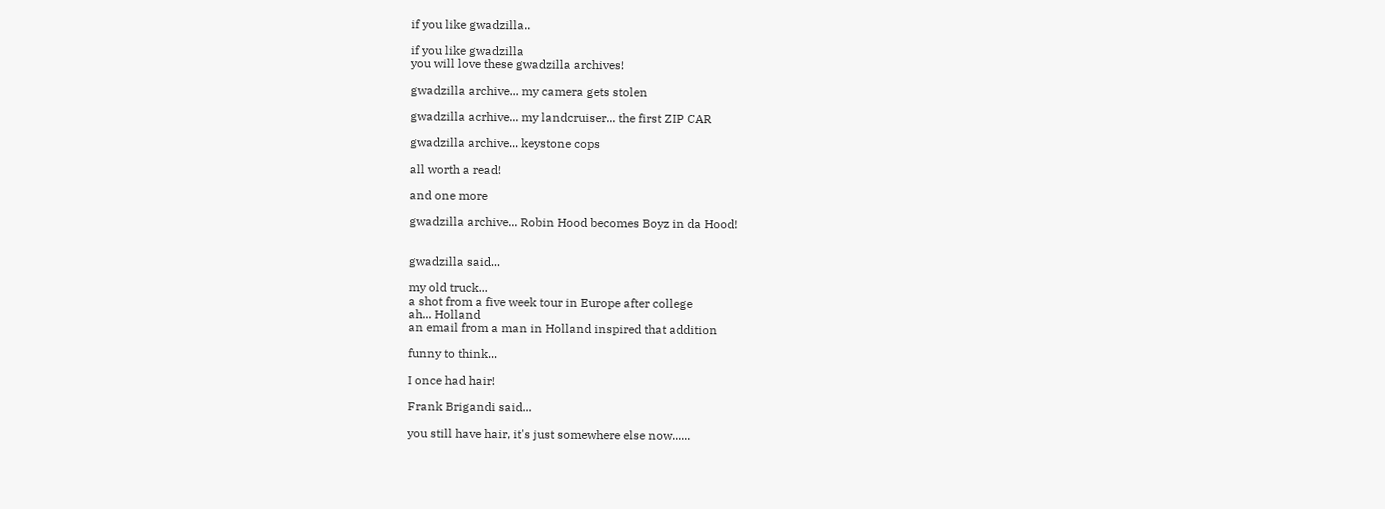if you like gwadzilla..

if you like gwadzilla
you will love these gwadzilla archives!

gwadzilla archive... my camera gets stolen

gwadzilla acrhive... my landcruiser... the first ZIP CAR

gwadzilla archive... keystone cops

all worth a read!

and one more

gwadzilla archive... Robin Hood becomes Boyz in da Hood!


gwadzilla said...

my old truck...
a shot from a five week tour in Europe after college
ah... Holland
an email from a man in Holland inspired that addition

funny to think...

I once had hair!

Frank Brigandi said...

you still have hair, it's just somewhere else now......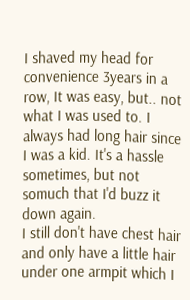I shaved my head for convenience 3years in a row, It was easy, but.. not what I was used to. I always had long hair since I was a kid. It's a hassle sometimes, but not somuch that I'd buzz it down again.
I still don't have chest hair and only have a little hair under one armpit which I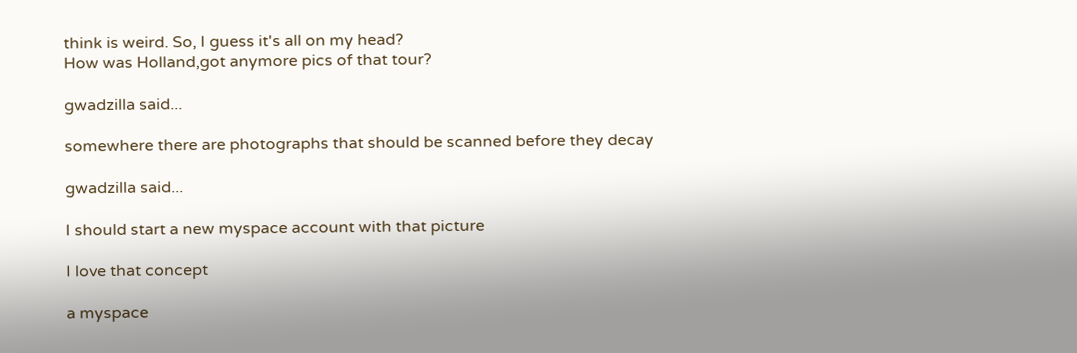think is weird. So, I guess it's all on my head?
How was Holland,got anymore pics of that tour?

gwadzilla said...

somewhere there are photographs that should be scanned before they decay

gwadzilla said...

I should start a new myspace account with that picture

I love that concept

a myspace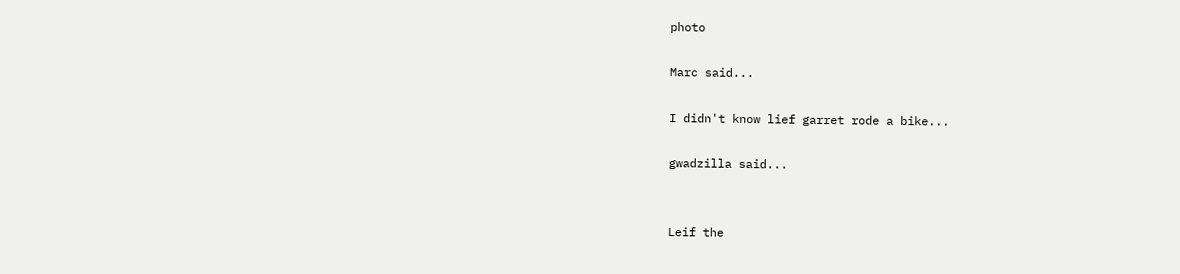photo

Marc said...

I didn't know lief garret rode a bike...

gwadzilla said...


Leif the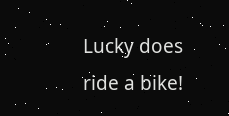Lucky does ride a bike!